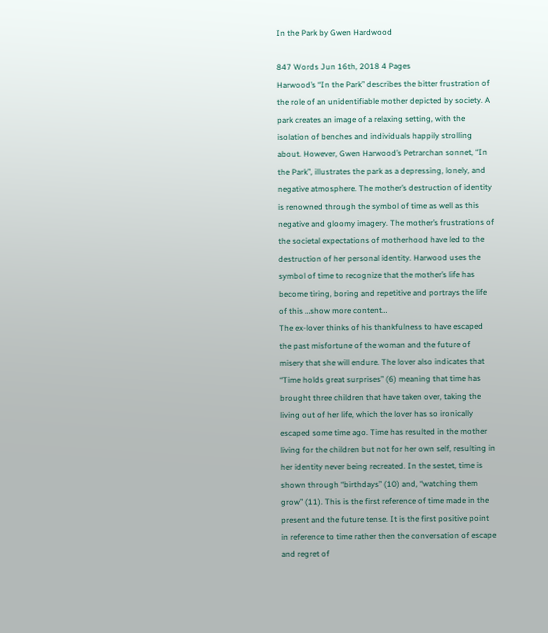In the Park by Gwen Hardwood

847 Words Jun 16th, 2018 4 Pages
Harwood’s “In the Park” describes the bitter frustration of the role of an unidentifiable mother depicted by society. A park creates an image of a relaxing setting, with the isolation of benches and individuals happily strolling about. However, Gwen Harwood’s Petrarchan sonnet, “In the Park”, illustrates the park as a depressing, lonely, and negative atmosphere. The mother’s destruction of identity is renowned through the symbol of time as well as this negative and gloomy imagery. The mother’s frustrations of the societal expectations of motherhood have led to the destruction of her personal identity. Harwood uses the symbol of time to recognize that the mother’s life has become tiring, boring and repetitive and portrays the life of this …show more content…
The ex-lover thinks of his thankfulness to have escaped the past misfortune of the woman and the future of misery that she will endure. The lover also indicates that “Time holds great surprises” (6) meaning that time has brought three children that have taken over, taking the living out of her life, which the lover has so ironically escaped some time ago. Time has resulted in the mother living for the children but not for her own self, resulting in her identity never being recreated. In the sestet, time is shown through “birthdays” (10) and, “watching them grow” (11). This is the first reference of time made in the present and the future tense. It is the first positive point in reference to time rather then the conversation of escape and regret of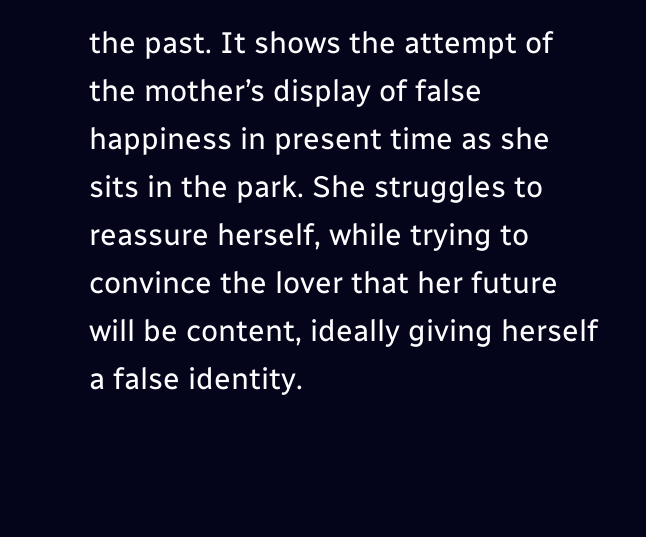the past. It shows the attempt of the mother’s display of false happiness in present time as she sits in the park. She struggles to reassure herself, while trying to convince the lover that her future will be content, ideally giving herself a false identity.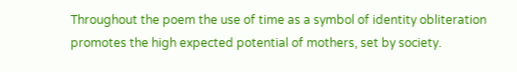Throughout the poem the use of time as a symbol of identity obliteration promotes the high expected potential of mothers, set by society.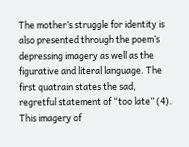The mother’s struggle for identity is also presented through the poem’s depressing imagery as well as the figurative and literal language. The first quatrain states the sad, regretful statement of “too late” (4). This imagery of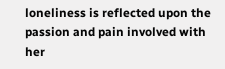loneliness is reflected upon the passion and pain involved with her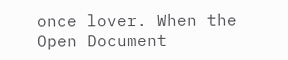once lover. When the
Open Document